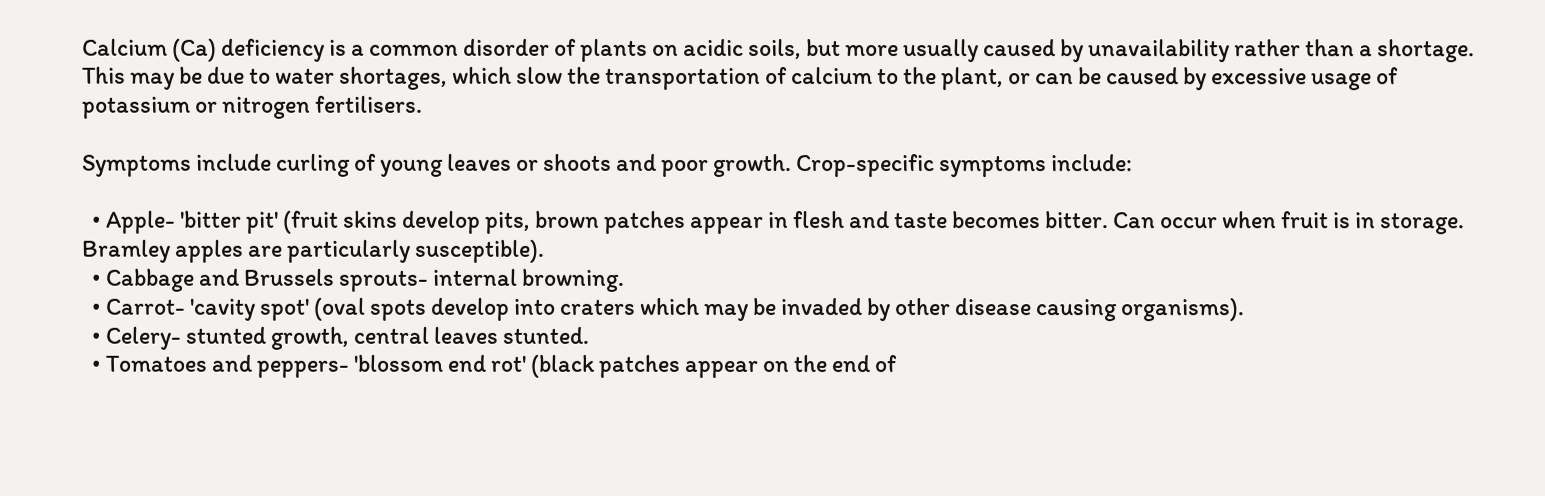Calcium (Ca) deficiency is a common disorder of plants on acidic soils, but more usually caused by unavailability rather than a shortage. This may be due to water shortages, which slow the transportation of calcium to the plant, or can be caused by excessive usage of potassium or nitrogen fertilisers.

Symptoms include curling of young leaves or shoots and poor growth. Crop-specific symptoms include:

  • Apple- 'bitter pit' (fruit skins develop pits, brown patches appear in flesh and taste becomes bitter. Can occur when fruit is in storage. Bramley apples are particularly susceptible).
  • Cabbage and Brussels sprouts- internal browning.
  • Carrot- 'cavity spot' (oval spots develop into craters which may be invaded by other disease causing organisms).
  • Celery- stunted growth, central leaves stunted.
  • Tomatoes and peppers- 'blossom end rot' (black patches appear on the end of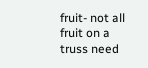fruit- not all fruit on a truss need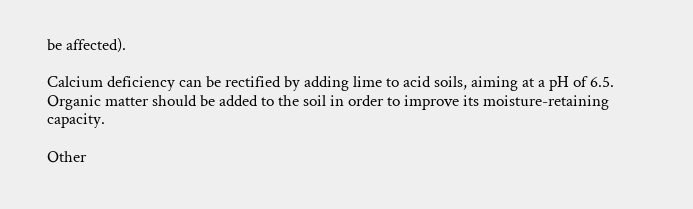be affected).

Calcium deficiency can be rectified by adding lime to acid soils, aiming at a pH of 6.5. Organic matter should be added to the soil in order to improve its moisture-retaining capacity.

Other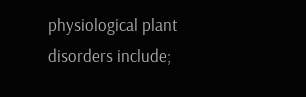physiological plant disorders include;